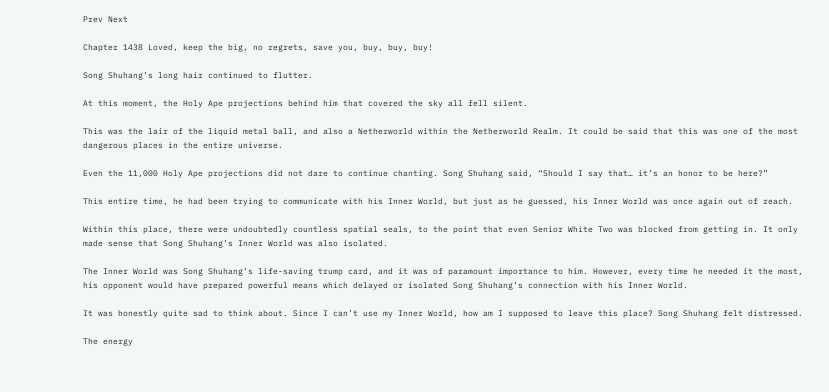Prev Next

Chapter 1438 Loved, keep the big, no regrets, save you, buy, buy, buy!

Song Shuhang’s long hair continued to flutter.

At this moment, the Holy Ape projections behind him that covered the sky all fell silent.

This was the lair of the liquid metal ball, and also a Netherworld within the Netherworld Realm. It could be said that this was one of the most dangerous places in the entire universe.

Even the 11,000 Holy Ape projections did not dare to continue chanting. Song Shuhang said, “Should I say that… it’s an honor to be here?”

This entire time, he had been trying to communicate with his Inner World, but just as he guessed, his Inner World was once again out of reach.

Within this place, there were undoubtedly countless spatial seals, to the point that even Senior White Two was blocked from getting in. It only made sense that Song Shuhang’s Inner World was also isolated.

The Inner World was Song Shuhang’s life-saving trump card, and it was of paramount importance to him. However, every time he needed it the most, his opponent would have prepared powerful means which delayed or isolated Song Shuhang’s connection with his Inner World.

It was honestly quite sad to think about. Since I can’t use my Inner World, how am I supposed to leave this place? Song Shuhang felt distressed.

The energy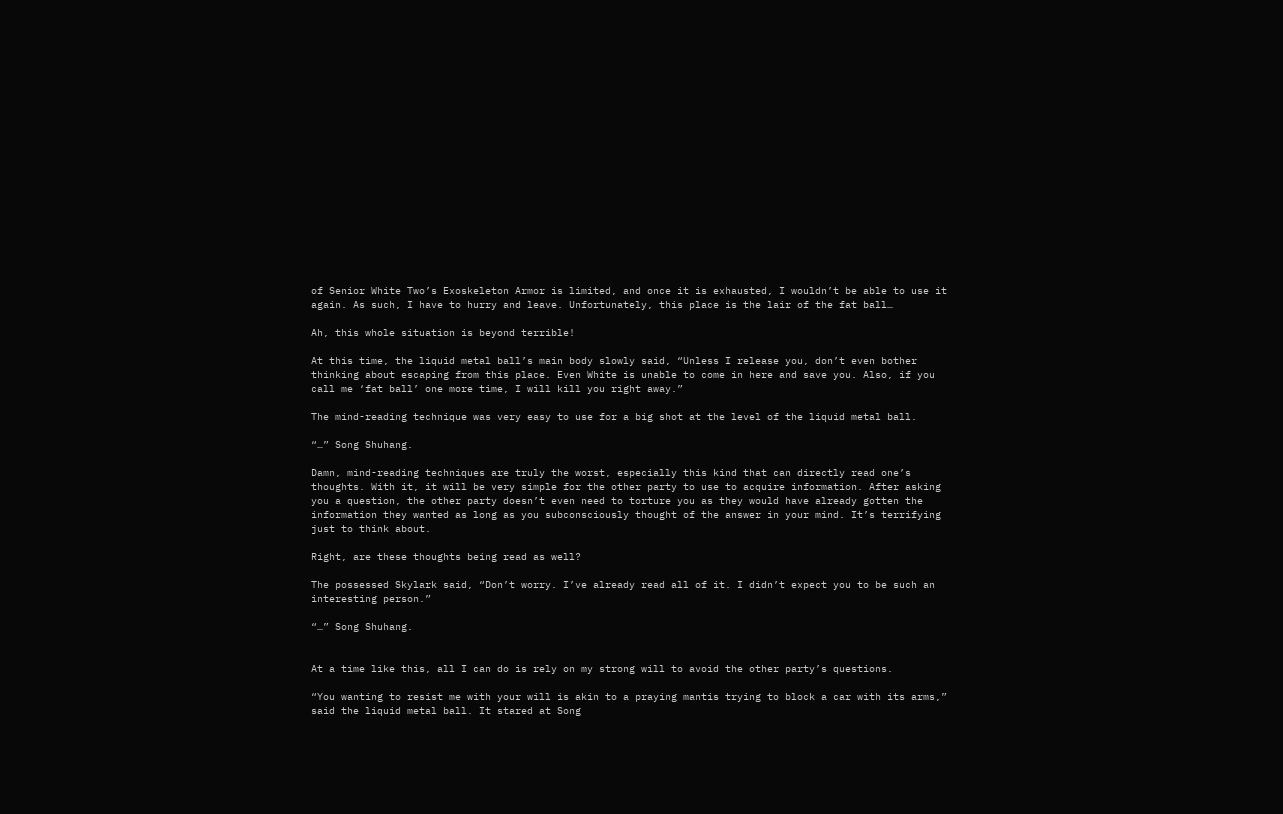of Senior White Two’s Exoskeleton Armor is limited, and once it is exhausted, I wouldn’t be able to use it again. As such, I have to hurry and leave. Unfortunately, this place is the lair of the fat ball…

Ah, this whole situation is beyond terrible!

At this time, the liquid metal ball’s main body slowly said, “Unless I release you, don’t even bother thinking about escaping from this place. Even White is unable to come in here and save you. Also, if you call me ‘fat ball’ one more time, I will kill you right away.”

The mind-reading technique was very easy to use for a big shot at the level of the liquid metal ball.

“…” Song Shuhang.

Damn, mind-reading techniques are truly the worst, especially this kind that can directly read one’s thoughts. With it, it will be very simple for the other party to use to acquire information. After asking you a question, the other party doesn’t even need to torture you as they would have already gotten the information they wanted as long as you subconsciously thought of the answer in your mind. It’s terrifying just to think about.

Right, are these thoughts being read as well?

The possessed Skylark said, “Don’t worry. I’ve already read all of it. I didn’t expect you to be such an interesting person.”

“…” Song Shuhang.


At a time like this, all I can do is rely on my strong will to avoid the other party’s questions.

“You wanting to resist me with your will is akin to a praying mantis trying to block a car with its arms,” said the liquid metal ball. It stared at Song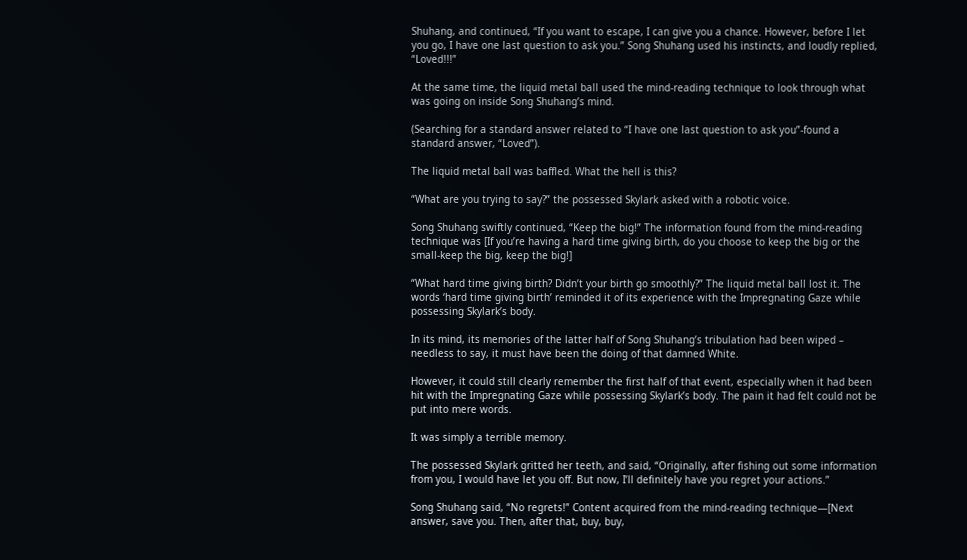Shuhang, and continued, “If you want to escape, I can give you a chance. However, before I let you go, I have one last question to ask you.” Song Shuhang used his instincts, and loudly replied, “Loved!!!”

At the same time, the liquid metal ball used the mind-reading technique to look through what was going on inside Song Shuhang’s mind.

(Searching for a standard answer related to “I have one last question to ask you”-found a standard answer, “Loved”).

The liquid metal ball was baffled. What the hell is this?

“What are you trying to say?” the possessed Skylark asked with a robotic voice.

Song Shuhang swiftly continued, “Keep the big!” The information found from the mind-reading technique was [If you’re having a hard time giving birth, do you choose to keep the big or the small-keep the big, keep the big!]

“What hard time giving birth? Didn’t your birth go smoothly?” The liquid metal ball lost it. The words ‘hard time giving birth’ reminded it of its experience with the Impregnating Gaze while possessing Skylark’s body.

In its mind, its memories of the latter half of Song Shuhang’s tribulation had been wiped – needless to say, it must have been the doing of that damned White.

However, it could still clearly remember the first half of that event, especially when it had been hit with the Impregnating Gaze while possessing Skylark’s body. The pain it had felt could not be put into mere words.

It was simply a terrible memory.

The possessed Skylark gritted her teeth, and said, “Originally, after fishing out some information from you, I would have let you off. But now, I’ll definitely have you regret your actions.”

Song Shuhang said, “No regrets!” Content acquired from the mind-reading technique—[Next answer, save you. Then, after that, buy, buy,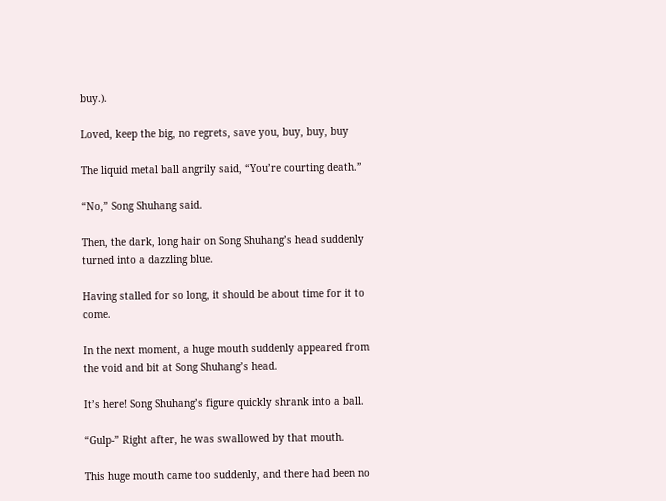buy.).

Loved, keep the big, no regrets, save you, buy, buy, buy

The liquid metal ball angrily said, “You’re courting death.”

“No,” Song Shuhang said.

Then, the dark, long hair on Song Shuhang’s head suddenly turned into a dazzling blue.

Having stalled for so long, it should be about time for it to come.

In the next moment, a huge mouth suddenly appeared from the void and bit at Song Shuhang’s head.

It’s here! Song Shuhang’s figure quickly shrank into a ball.

“Gulp-” Right after, he was swallowed by that mouth.

This huge mouth came too suddenly, and there had been no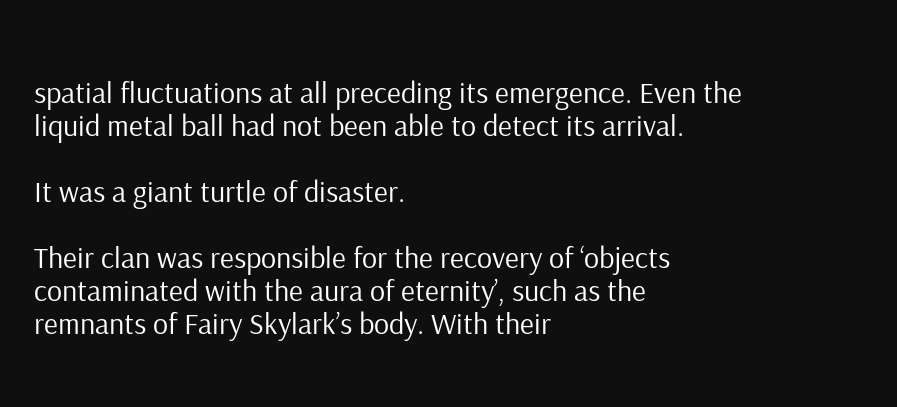spatial fluctuations at all preceding its emergence. Even the liquid metal ball had not been able to detect its arrival.

It was a giant turtle of disaster.

Their clan was responsible for the recovery of ‘objects contaminated with the aura of eternity’, such as the remnants of Fairy Skylark’s body. With their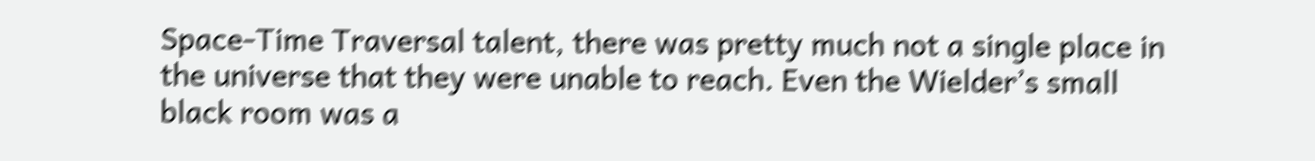Space-Time Traversal talent, there was pretty much not a single place in the universe that they were unable to reach. Even the Wielder’s small black room was a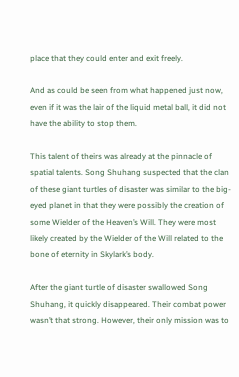place that they could enter and exit freely.

And as could be seen from what happened just now, even if it was the lair of the liquid metal ball, it did not have the ability to stop them.

This talent of theirs was already at the pinnacle of spatial talents. Song Shuhang suspected that the clan of these giant turtles of disaster was similar to the big-eyed planet in that they were possibly the creation of some Wielder of the Heaven’s Will. They were most likely created by the Wielder of the Will related to the bone of eternity in Skylark’s body.

After the giant turtle of disaster swallowed Song Shuhang, it quickly disappeared. Their combat power wasn’t that strong. However, their only mission was to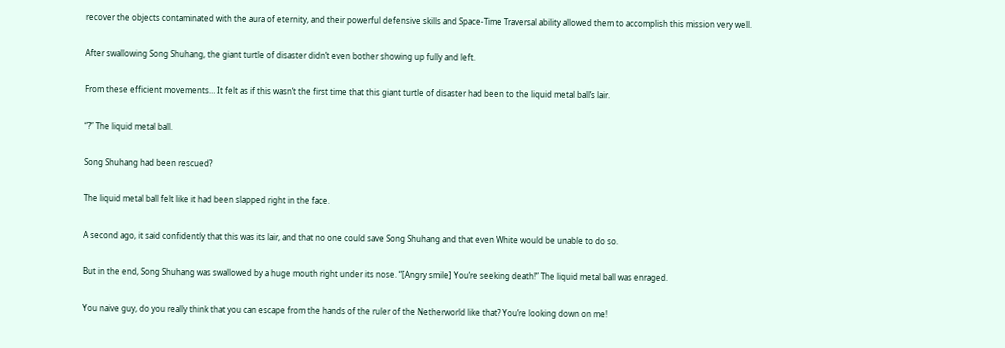recover the objects contaminated with the aura of eternity, and their powerful defensive skills and Space-Time Traversal ability allowed them to accomplish this mission very well.

After swallowing Song Shuhang, the giant turtle of disaster didn’t even bother showing up fully and left.

From these efficient movements… It felt as if this wasn’t the first time that this giant turtle of disaster had been to the liquid metal ball’s lair.

“?” The liquid metal ball.

Song Shuhang had been rescued?

The liquid metal ball felt like it had been slapped right in the face.

A second ago, it said confidently that this was its lair, and that no one could save Song Shuhang and that even White would be unable to do so.

But in the end, Song Shuhang was swallowed by a huge mouth right under its nose. “[Angry smile] You’re seeking death!” The liquid metal ball was enraged.

You naive guy, do you really think that you can escape from the hands of the ruler of the Netherworld like that? You’re looking down on me!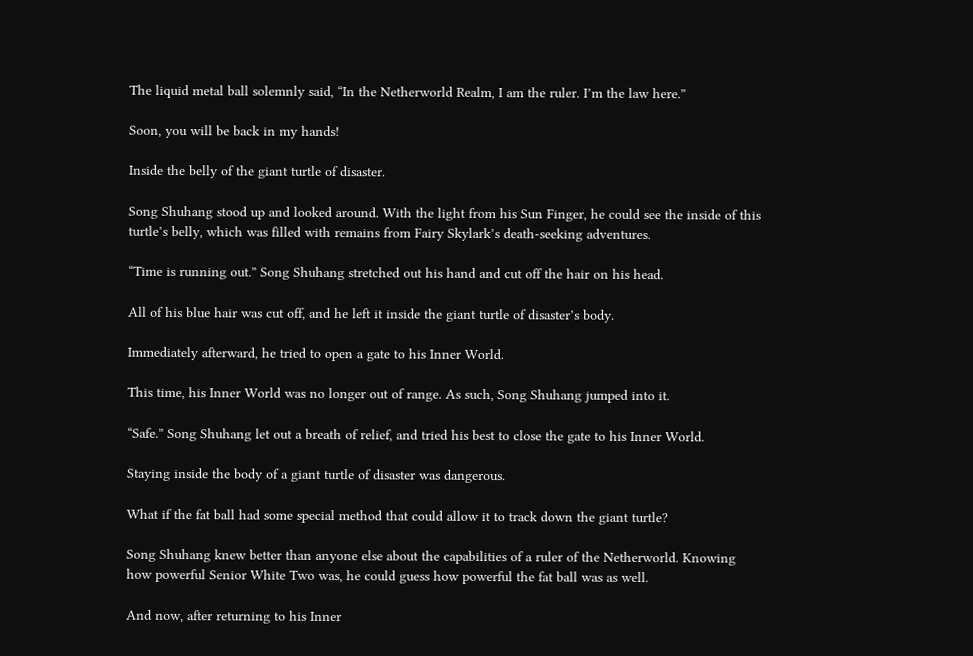The liquid metal ball solemnly said, “In the Netherworld Realm, I am the ruler. I’m the law here.”

Soon, you will be back in my hands!

Inside the belly of the giant turtle of disaster.

Song Shuhang stood up and looked around. With the light from his Sun Finger, he could see the inside of this turtle’s belly, which was filled with remains from Fairy Skylark’s death-seeking adventures.

“Time is running out.” Song Shuhang stretched out his hand and cut off the hair on his head.

All of his blue hair was cut off, and he left it inside the giant turtle of disaster’s body.

Immediately afterward, he tried to open a gate to his Inner World.

This time, his Inner World was no longer out of range. As such, Song Shuhang jumped into it.

“Safe.” Song Shuhang let out a breath of relief, and tried his best to close the gate to his Inner World.

Staying inside the body of a giant turtle of disaster was dangerous.

What if the fat ball had some special method that could allow it to track down the giant turtle?

Song Shuhang knew better than anyone else about the capabilities of a ruler of the Netherworld. Knowing how powerful Senior White Two was, he could guess how powerful the fat ball was as well.

And now, after returning to his Inner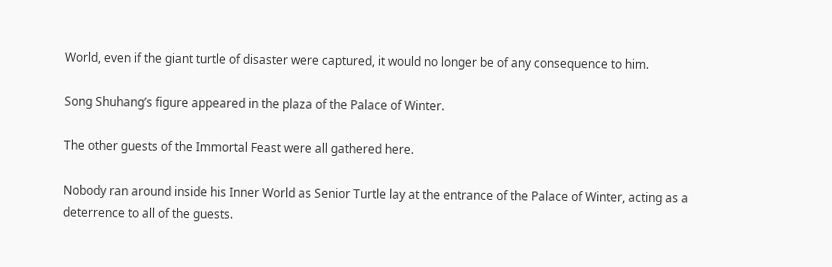World, even if the giant turtle of disaster were captured, it would no longer be of any consequence to him.

Song Shuhang’s figure appeared in the plaza of the Palace of Winter.

The other guests of the Immortal Feast were all gathered here.

Nobody ran around inside his Inner World as Senior Turtle lay at the entrance of the Palace of Winter, acting as a deterrence to all of the guests.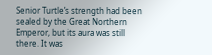Senior Turtle’s strength had been sealed by the Great Northern Emperor, but its aura was still there. It was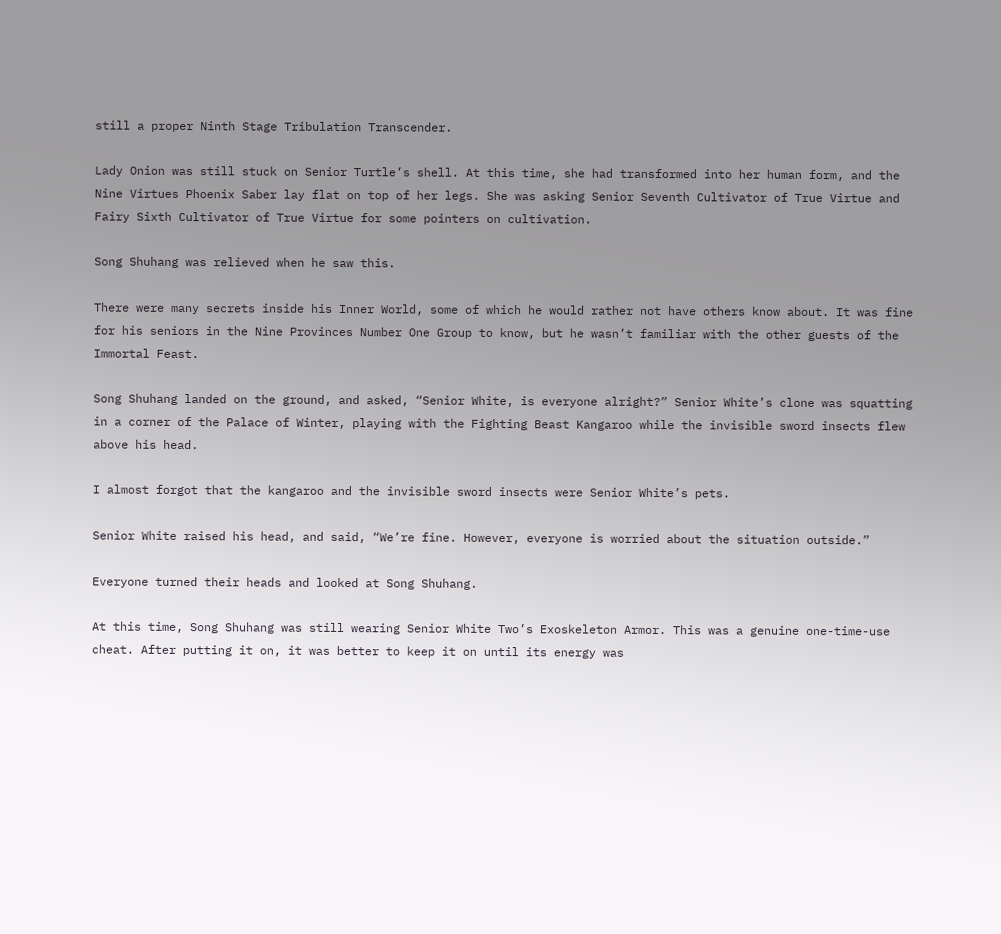still a proper Ninth Stage Tribulation Transcender.

Lady Onion was still stuck on Senior Turtle’s shell. At this time, she had transformed into her human form, and the Nine Virtues Phoenix Saber lay flat on top of her legs. She was asking Senior Seventh Cultivator of True Virtue and Fairy Sixth Cultivator of True Virtue for some pointers on cultivation.

Song Shuhang was relieved when he saw this.

There were many secrets inside his Inner World, some of which he would rather not have others know about. It was fine for his seniors in the Nine Provinces Number One Group to know, but he wasn’t familiar with the other guests of the Immortal Feast.

Song Shuhang landed on the ground, and asked, “Senior White, is everyone alright?” Senior White’s clone was squatting in a corner of the Palace of Winter, playing with the Fighting Beast Kangaroo while the invisible sword insects flew above his head.

I almost forgot that the kangaroo and the invisible sword insects were Senior White’s pets.

Senior White raised his head, and said, “We’re fine. However, everyone is worried about the situation outside.”

Everyone turned their heads and looked at Song Shuhang.

At this time, Song Shuhang was still wearing Senior White Two’s Exoskeleton Armor. This was a genuine one-time-use cheat. After putting it on, it was better to keep it on until its energy was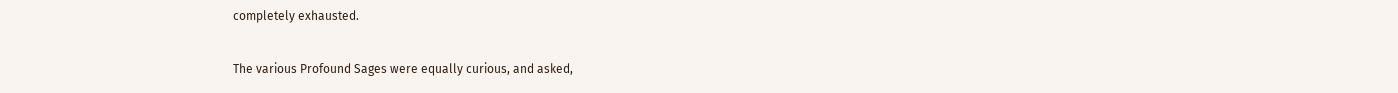completely exhausted.

The various Profound Sages were equally curious, and asked,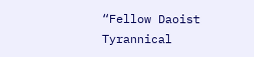“Fellow Daoist Tyrannical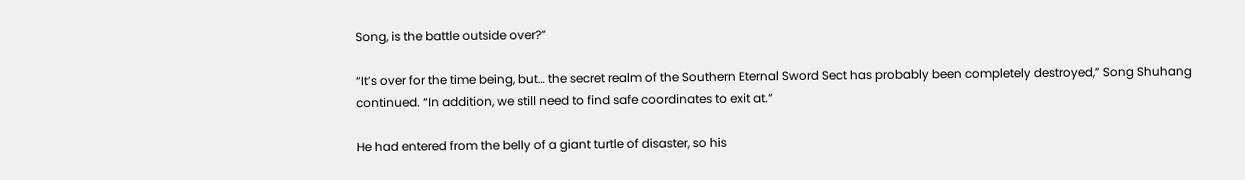Song, is the battle outside over?”

“It’s over for the time being, but… the secret realm of the Southern Eternal Sword Sect has probably been completely destroyed,” Song Shuhang continued. “In addition, we still need to find safe coordinates to exit at.”

He had entered from the belly of a giant turtle of disaster, so his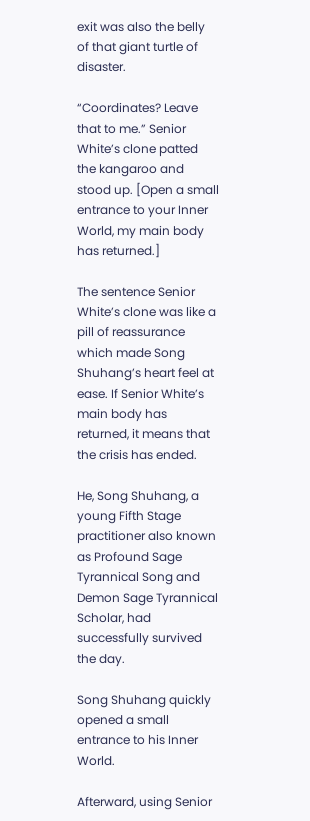exit was also the belly of that giant turtle of disaster.

“Coordinates? Leave that to me.” Senior White’s clone patted the kangaroo and stood up. [Open a small entrance to your Inner World, my main body has returned.]

The sentence Senior White’s clone was like a pill of reassurance which made Song Shuhang’s heart feel at ease. If Senior White’s main body has returned, it means that the crisis has ended.

He, Song Shuhang, a young Fifth Stage practitioner also known as Profound Sage Tyrannical Song and Demon Sage Tyrannical Scholar, had successfully survived the day.

Song Shuhang quickly opened a small entrance to his Inner World.

Afterward, using Senior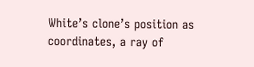White’s clone’s position as coordinates, a ray of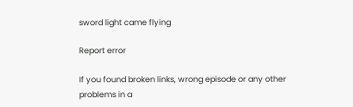sword light came flying

Report error

If you found broken links, wrong episode or any other problems in a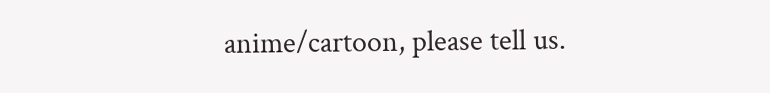anime/cartoon, please tell us.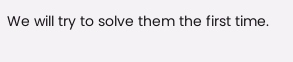We will try to solve them the first time.